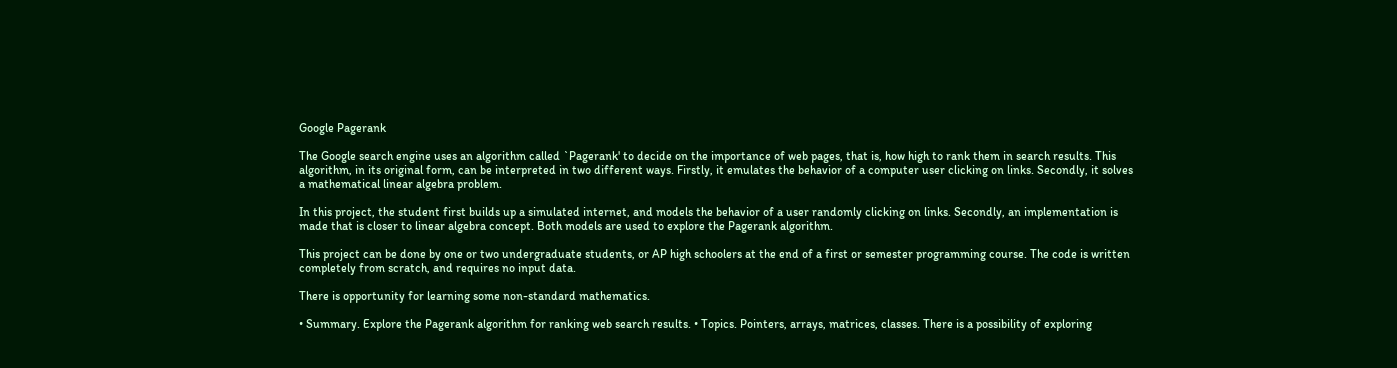Google Pagerank

The Google search engine uses an algorithm called `Pagerank' to decide on the importance of web pages, that is, how high to rank them in search results. This algorithm, in its original form, can be interpreted in two different ways. Firstly, it emulates the behavior of a computer user clicking on links. Secondly, it solves a mathematical linear algebra problem.

In this project, the student first builds up a simulated internet, and models the behavior of a user randomly clicking on links. Secondly, an implementation is made that is closer to linear algebra concept. Both models are used to explore the Pagerank algorithm.

This project can be done by one or two undergraduate students, or AP high schoolers at the end of a first or semester programming course. The code is written completely from scratch, and requires no input data.

There is opportunity for learning some non-standard mathematics.

• Summary. Explore the Pagerank algorithm for ranking web search results. • Topics. Pointers, arrays, matrices, classes. There is a possibility of exploring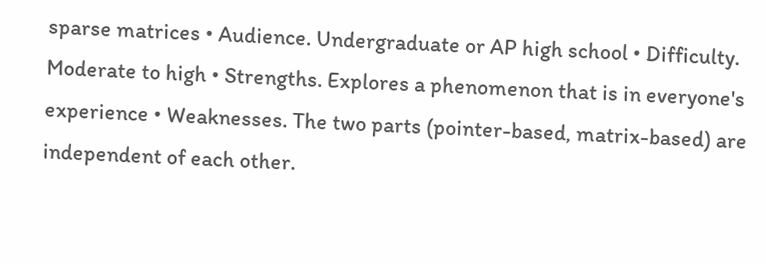sparse matrices • Audience. Undergraduate or AP high school • Difficulty. Moderate to high • Strengths. Explores a phenomenon that is in everyone's experience • Weaknesses. The two parts (pointer-based, matrix-based) are independent of each other.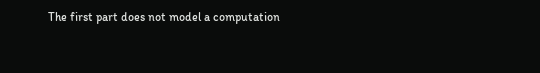The first part does not model a computation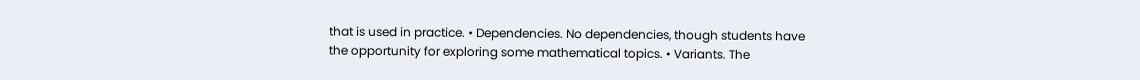that is used in practice. • Dependencies. No dependencies, though students have the opportunity for exploring some mathematical topics. • Variants. The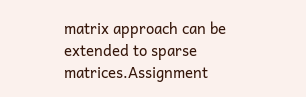matrix approach can be extended to sparse matrices.Assignment